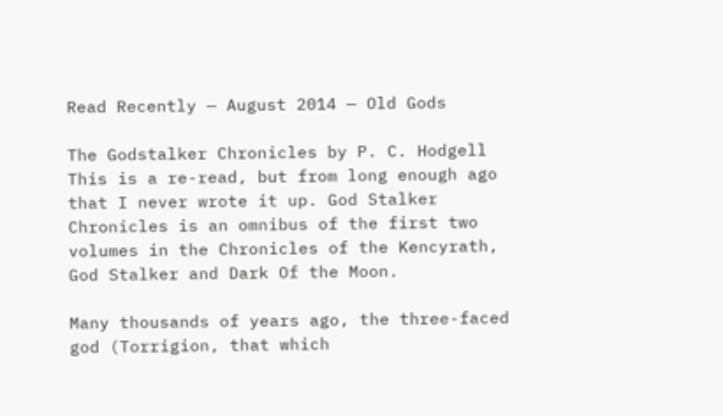Read Recently — August 2014 — Old Gods

The Godstalker Chronicles by P. C. Hodgell This is a re-read, but from long enough ago that I never wrote it up. God Stalker Chronicles is an omnibus of the first two volumes in the Chronicles of the Kencyrath, God Stalker and Dark Of the Moon.

Many thousands of years ago, the three-faced god (Torrigion, that which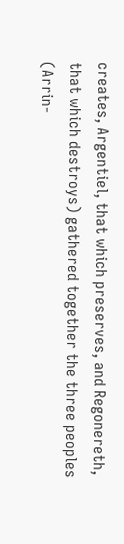creates, Argentiel, that which preserves, and Regonereth, that which destroys) gathered together the three peoples (Arrin-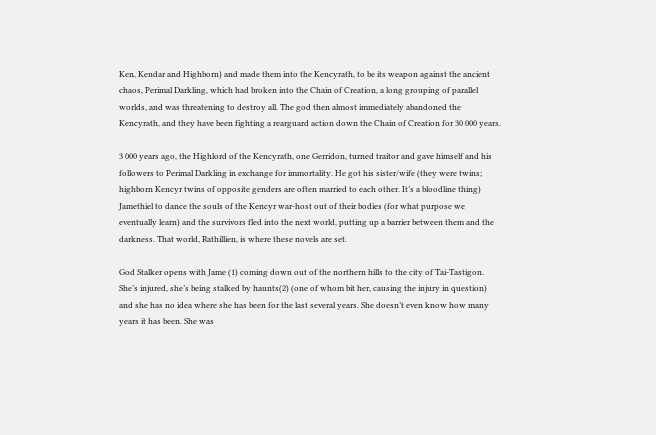Ken, Kendar and Highborn) and made them into the Kencyrath, to be its weapon against the ancient chaos, Perimal Darkling, which had broken into the Chain of Creation, a long grouping of parallel worlds, and was threatening to destroy all. The god then almost immediately abandoned the Kencyrath, and they have been fighting a rearguard action down the Chain of Creation for 30 000 years.

3 000 years ago, the Highlord of the Kencyrath, one Gerridon, turned traitor and gave himself and his followers to Perimal Darkling in exchange for immortality. He got his sister/wife (they were twins; highborn Kencyr twins of opposite genders are often married to each other. It’s a bloodline thing) Jamethiel to dance the souls of the Kencyr war-host out of their bodies (for what purpose we eventually learn) and the survivors fled into the next world, putting up a barrier between them and the darkness. That world, Rathillien, is where these novels are set.

God Stalker opens with Jame (1) coming down out of the northern hills to the city of Tai-Tastigon. She’s injured, she’s being stalked by haunts(2) (one of whom bit her, causing the injury in question) and she has no idea where she has been for the last several years. She doesn’t even know how many years it has been. She was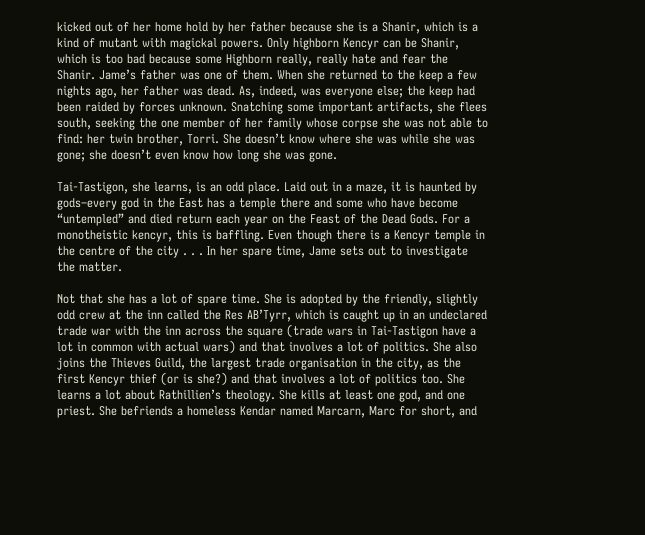kicked out of her home hold by her father because she is a Shanir, which is a kind of mutant with magickal powers. Only highborn Kencyr can be Shanir, which is too bad because some Highborn really, really hate and fear the Shanir. Jame’s father was one of them. When she returned to the keep a few nights ago, her father was dead. As, indeed, was everyone else; the keep had been raided by forces unknown. Snatching some important artifacts, she flees south, seeking the one member of her family whose corpse she was not able to find: her twin brother, Torri. She doesn’t know where she was while she was gone; she doesn’t even know how long she was gone.

Tai-Tastigon, she learns, is an odd place. Laid out in a maze, it is haunted by gods–every god in the East has a temple there and some who have become “untempled” and died return each year on the Feast of the Dead Gods. For a monotheistic kencyr, this is baffling. Even though there is a Kencyr temple in the centre of the city . . . In her spare time, Jame sets out to investigate the matter.

Not that she has a lot of spare time. She is adopted by the friendly, slightly odd crew at the inn called the Res AB’Tyrr, which is caught up in an undeclared trade war with the inn across the square (trade wars in Tai-Tastigon have a lot in common with actual wars) and that involves a lot of politics. She also joins the Thieves Guild, the largest trade organisation in the city, as the first Kencyr thief (or is she?) and that involves a lot of politics too. She learns a lot about Rathillien’s theology. She kills at least one god, and one priest. She befriends a homeless Kendar named Marcarn, Marc for short, and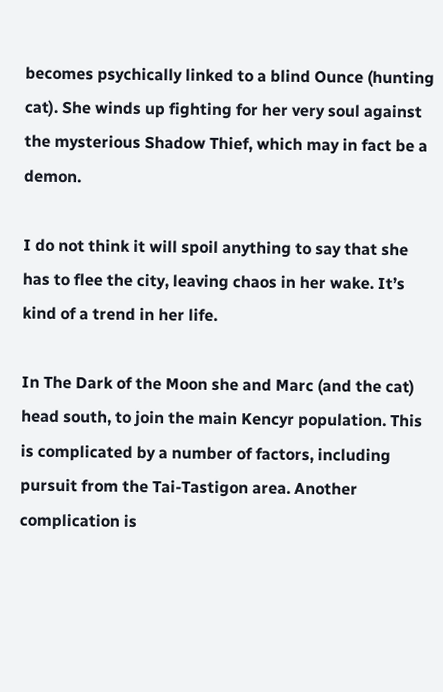becomes psychically linked to a blind Ounce (hunting cat). She winds up fighting for her very soul against the mysterious Shadow Thief, which may in fact be a demon.

I do not think it will spoil anything to say that she has to flee the city, leaving chaos in her wake. It’s kind of a trend in her life.

In The Dark of the Moon she and Marc (and the cat) head south, to join the main Kencyr population. This is complicated by a number of factors, including pursuit from the Tai-Tastigon area. Another complication is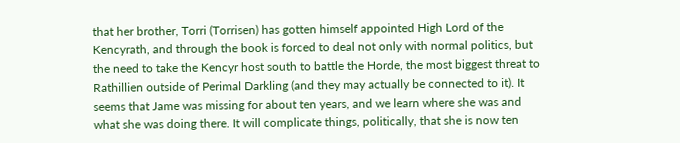that her brother, Torri (Torrisen) has gotten himself appointed High Lord of the Kencyrath, and through the book is forced to deal not only with normal politics, but the need to take the Kencyr host south to battle the Horde, the most biggest threat to Rathillien outside of Perimal Darkling (and they may actually be connected to it). It seems that Jame was missing for about ten years, and we learn where she was and what she was doing there. It will complicate things, politically, that she is now ten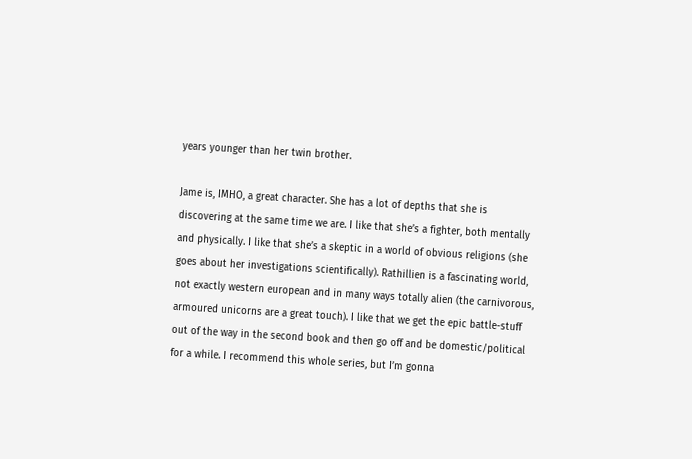years younger than her twin brother.

Jame is, IMHO, a great character. She has a lot of depths that she is discovering at the same time we are. I like that she’s a fighter, both mentally and physically. I like that she’s a skeptic in a world of obvious religions (she goes about her investigations scientifically). Rathillien is a fascinating world, not exactly western european and in many ways totally alien (the carnivorous, armoured unicorns are a great touch). I like that we get the epic battle-stuff out of the way in the second book and then go off and be domestic/political for a while. I recommend this whole series, but I’m gonna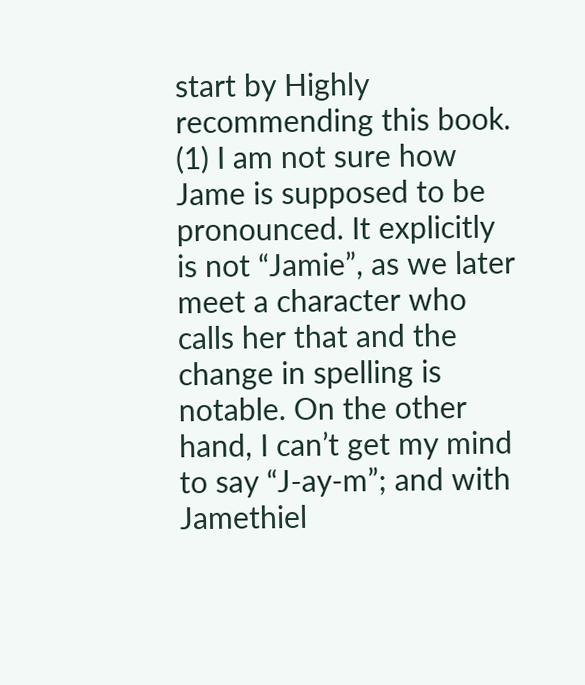start by Highly recommending this book.
(1) I am not sure how Jame is supposed to be pronounced. It explicitly is not “Jamie”, as we later meet a character who calls her that and the change in spelling is notable. On the other hand, I can’t get my mind to say “J-ay-m”; and with Jamethiel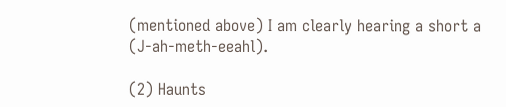(mentioned above) I am clearly hearing a short a (J-ah-meth-eeahl).

(2) Haunts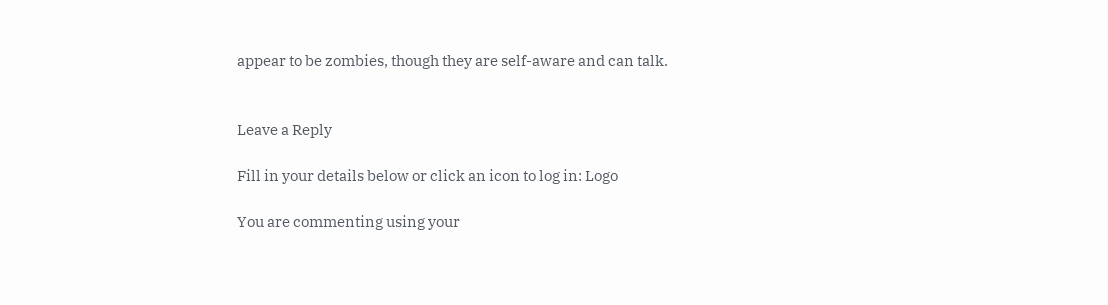appear to be zombies, though they are self-aware and can talk.


Leave a Reply

Fill in your details below or click an icon to log in: Logo

You are commenting using your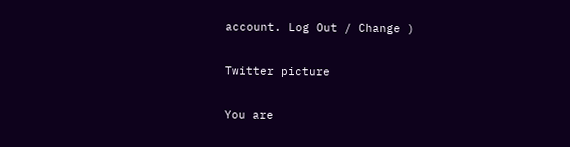account. Log Out / Change )

Twitter picture

You are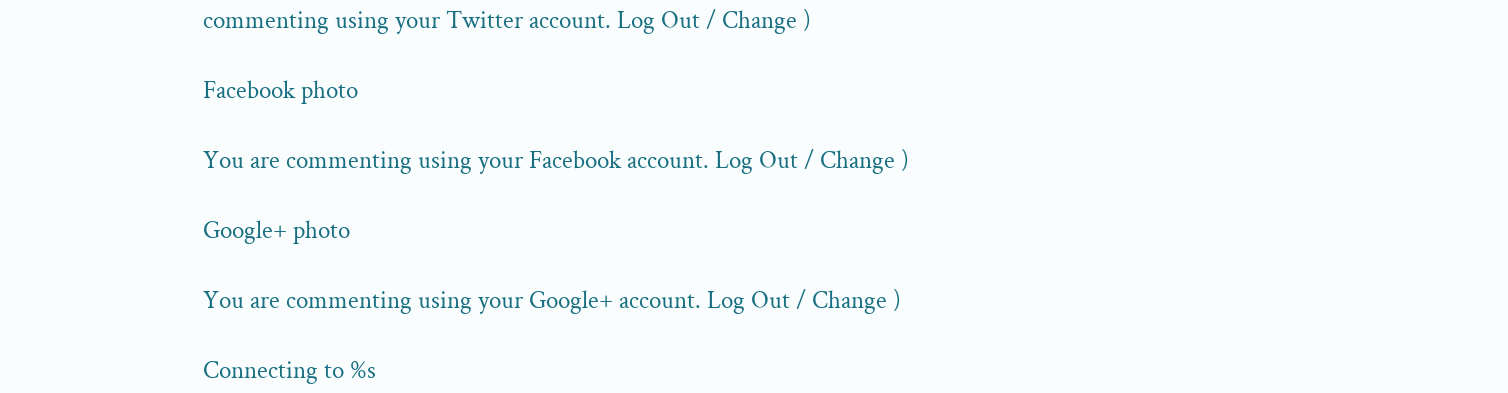commenting using your Twitter account. Log Out / Change )

Facebook photo

You are commenting using your Facebook account. Log Out / Change )

Google+ photo

You are commenting using your Google+ account. Log Out / Change )

Connecting to %s